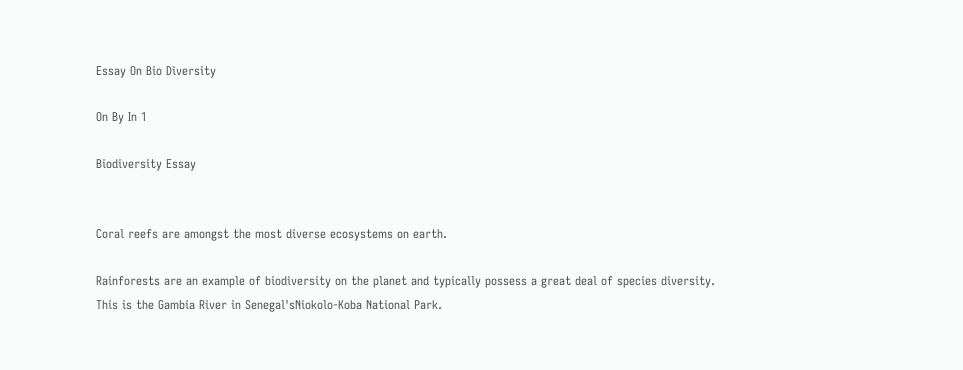Essay On Bio Diversity

On By In 1

Biodiversity Essay


Coral reefs are amongst the most diverse ecosystems on earth.

Rainforests are an example of biodiversity on the planet and typically possess a great deal of species diversity. This is the Gambia River in Senegal'sNiokolo-Koba National Park.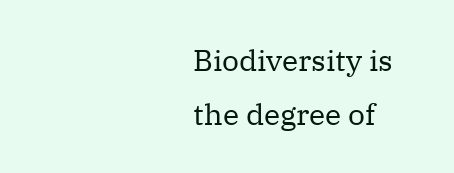Biodiversity is the degree of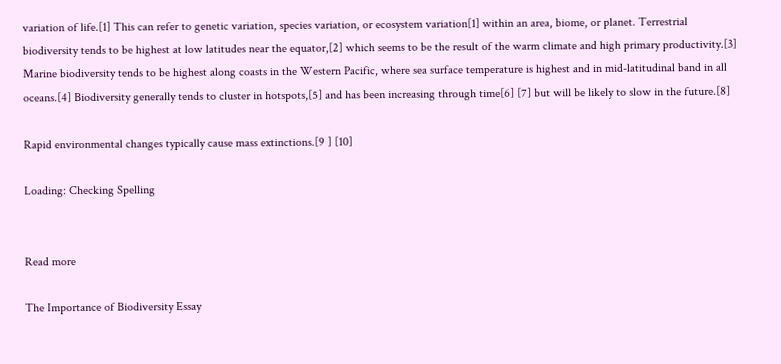variation of life.[1] This can refer to genetic variation, species variation, or ecosystem variation[1] within an area, biome, or planet. Terrestrial biodiversity tends to be highest at low latitudes near the equator,[2] which seems to be the result of the warm climate and high primary productivity.[3] Marine biodiversity tends to be highest along coasts in the Western Pacific, where sea surface temperature is highest and in mid-latitudinal band in all oceans.[4] Biodiversity generally tends to cluster in hotspots,[5] and has been increasing through time[6] [7] but will be likely to slow in the future.[8]

Rapid environmental changes typically cause mass extinctions.[9 ] [10]

Loading: Checking Spelling


Read more

The Importance of Biodiversity Essay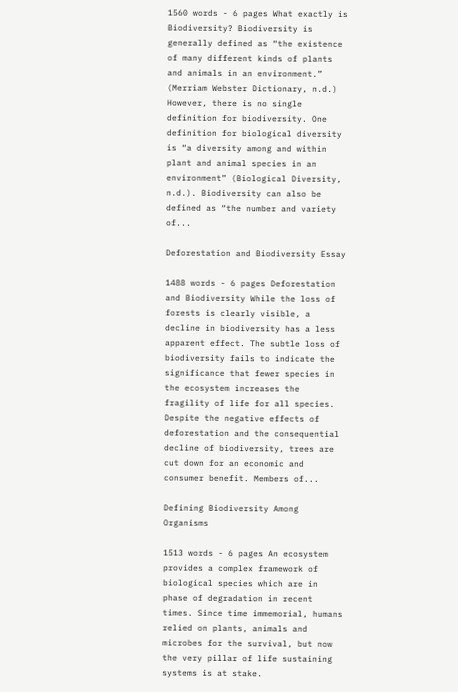1560 words - 6 pages What exactly is Biodiversity? Biodiversity is generally defined as “the existence of many different kinds of plants and animals in an environment.” (Merriam Webster Dictionary, n.d.) However, there is no single definition for biodiversity. One definition for biological diversity is “a diversity among and within plant and animal species in an environment” (Biological Diversity, n.d.). Biodiversity can also be defined as “the number and variety of...

Deforestation and Biodiversity Essay

1488 words - 6 pages Deforestation and Biodiversity While the loss of forests is clearly visible, a decline in biodiversity has a less apparent effect. The subtle loss of biodiversity fails to indicate the significance that fewer species in the ecosystem increases the fragility of life for all species. Despite the negative effects of deforestation and the consequential decline of biodiversity, trees are cut down for an economic and consumer benefit. Members of...

Defining Biodiversity Among Organisms

1513 words - 6 pages An ecosystem provides a complex framework of biological species which are in phase of degradation in recent times. Since time immemorial, humans relied on plants, animals and microbes for the survival, but now the very pillar of life sustaining systems is at stake.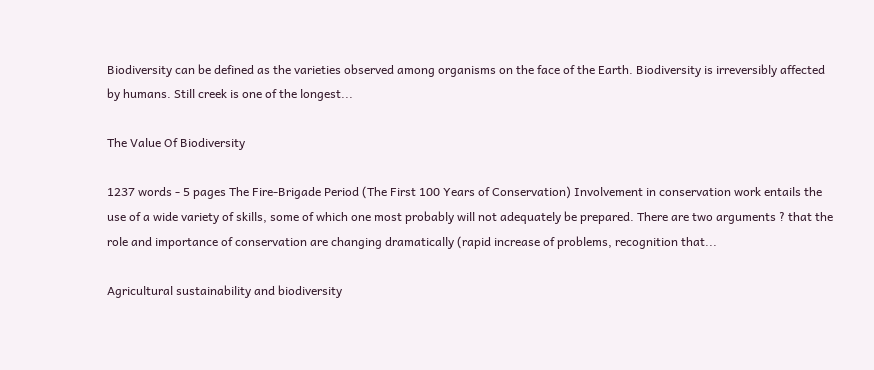Biodiversity can be defined as the varieties observed among organisms on the face of the Earth. Biodiversity is irreversibly affected by humans. Still creek is one of the longest...

The Value Of Biodiversity

1237 words - 5 pages The Fire-Brigade Period (The First 100 Years of Conservation) Involvement in conservation work entails the use of a wide variety of skills, some of which one most probably will not adequately be prepared. There are two arguments ? that the role and importance of conservation are changing dramatically (rapid increase of problems, recognition that...

Agricultural sustainability and biodiversity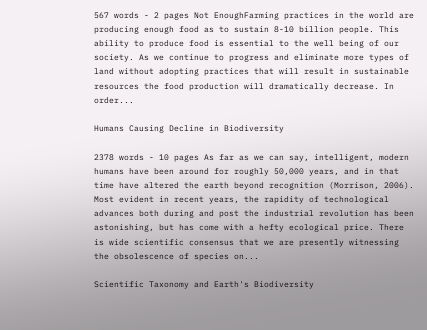567 words - 2 pages Not EnoughFarming practices in the world are producing enough food as to sustain 8-10 billion people. This ability to produce food is essential to the well being of our society. As we continue to progress and eliminate more types of land without adopting practices that will result in sustainable resources the food production will dramatically decrease. In order...

Humans Causing Decline in Biodiversity

2378 words - 10 pages As far as we can say, intelligent, modern humans have been around for roughly 50,000 years, and in that time have altered the earth beyond recognition (Morrison, 2006). Most evident in recent years, the rapidity of technological advances both during and post the industrial revolution has been astonishing, but has come with a hefty ecological price. There is wide scientific consensus that we are presently witnessing the obsolescence of species on...

Scientific Taxonomy and Earth's Biodiversity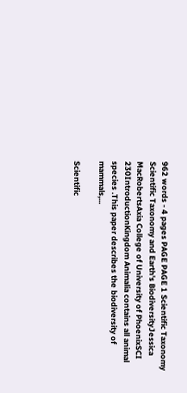962 words - 4 pages PAGE PAGE 1 Scientific Taxonomy Scientific Taxonomy and Earth's BiodiversityJessica MacRobertsAxia College of University of PhoenixSCI 230IntroductionKingdom Animalia contains all animal species .This paper describes the biodiversity of mammals,...

Scientific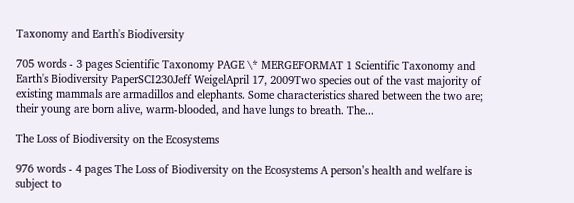Taxonomy and Earth's Biodiversity

705 words - 3 pages Scientific Taxonomy PAGE \* MERGEFORMAT 1 Scientific Taxonomy and Earth's Biodiversity PaperSCI230Jeff WeigelApril 17, 2009Two species out of the vast majority of existing mammals are armadillos and elephants. Some characteristics shared between the two are; their young are born alive, warm-blooded, and have lungs to breath. The...

The Loss of Biodiversity on the Ecosystems

976 words - 4 pages The Loss of Biodiversity on the Ecosystems A person’s health and welfare is subject to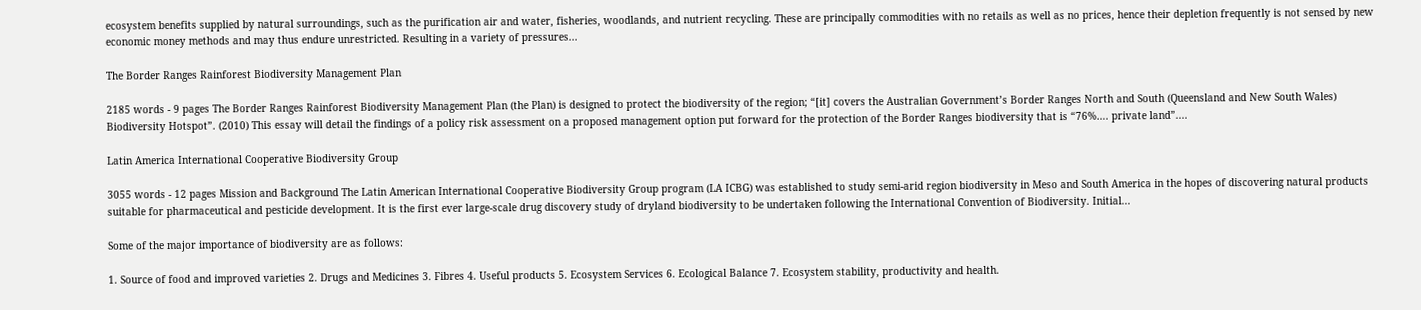ecosystem benefits supplied by natural surroundings, such as the purification air and water, fisheries, woodlands, and nutrient recycling. These are principally commodities with no retails as well as no prices, hence their depletion frequently is not sensed by new economic money methods and may thus endure unrestricted. Resulting in a variety of pressures...

The Border Ranges Rainforest Biodiversity Management Plan

2185 words - 9 pages The Border Ranges Rainforest Biodiversity Management Plan (the Plan) is designed to protect the biodiversity of the region; “[it] covers the Australian Government’s Border Ranges North and South (Queensland and New South Wales) Biodiversity Hotspot”. (2010) This essay will detail the findings of a policy risk assessment on a proposed management option put forward for the protection of the Border Ranges biodiversity that is “76%…. private land”....

Latin America International Cooperative Biodiversity Group

3055 words - 12 pages Mission and Background The Latin American International Cooperative Biodiversity Group program (LA ICBG) was established to study semi-arid region biodiversity in Meso and South America in the hopes of discovering natural products suitable for pharmaceutical and pesticide development. It is the first ever large-scale drug discovery study of dryland biodiversity to be undertaken following the International Convention of Biodiversity. Initial...

Some of the major importance of biodiversity are as follows:

1. Source of food and improved varieties 2. Drugs and Medicines 3. Fibres 4. Useful products 5. Ecosystem Services 6. Ecological Balance 7. Ecosystem stability, productivity and health.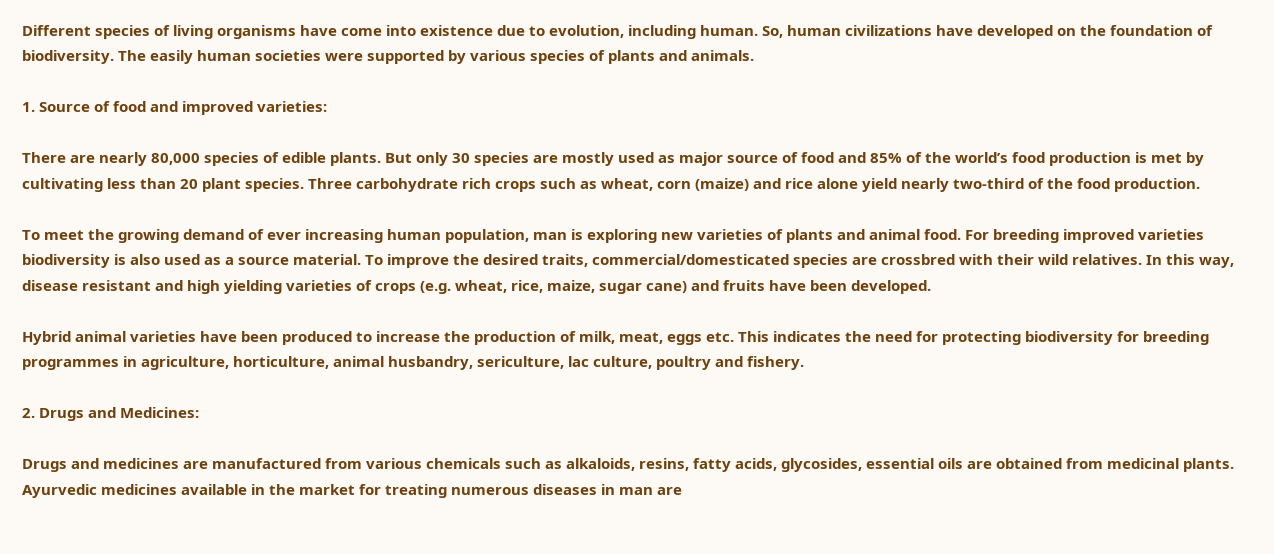Different species of living organisms have come into existence due to evolution, including human. So, human civilizations have developed on the foundation of biodiversity. The easily human societies were supported by various species of plants and animals.

1. Source of food and improved varieties:

There are nearly 80,000 species of edible plants. But only 30 species are mostly used as major source of food and 85% of the world’s food production is met by cultivating less than 20 plant species. Three carbohydrate rich crops such as wheat, corn (maize) and rice alone yield nearly two-third of the food production.

To meet the growing demand of ever increasing human population, man is exploring new varieties of plants and animal food. For breeding improved varieties biodiversity is also used as a source material. To improve the desired traits, commercial/domesticated species are crossbred with their wild relatives. In this way, disease resistant and high yielding varieties of crops (e.g. wheat, rice, maize, sugar cane) and fruits have been developed.

Hybrid animal varieties have been produced to increase the production of milk, meat, eggs etc. This indicates the need for protecting biodiversity for breeding programmes in agriculture, horticulture, animal husbandry, sericulture, lac culture, poultry and fishery.

2. Drugs and Medicines:

Drugs and medicines are manufactured from various chemicals such as alkaloids, resins, fatty acids, glycosides, essential oils are obtained from medicinal plants. Ayurvedic medicines available in the market for treating numerous diseases in man are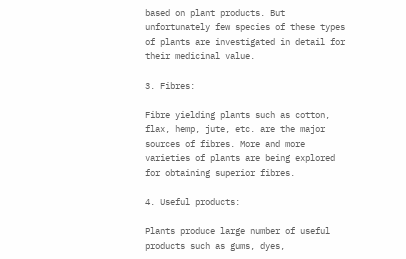based on plant products. But unfortunately few species of these types of plants are investigated in detail for their medicinal value.

3. Fibres:

Fibre yielding plants such as cotton, flax, hemp, jute, etc. are the major sources of fibres. More and more varieties of plants are being explored for obtaining superior fibres.

4. Useful products:

Plants produce large number of useful products such as gums, dyes,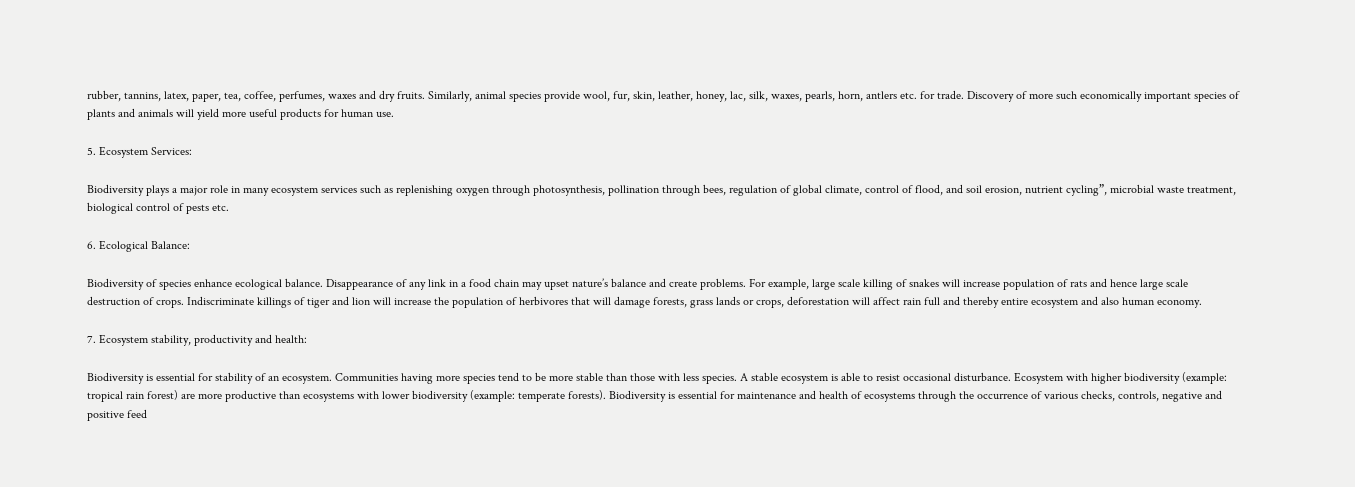rubber, tannins, latex, paper, tea, coffee, perfumes, waxes and dry fruits. Similarly, animal species provide wool, fur, skin, leather, honey, lac, silk, waxes, pearls, horn, antlers etc. for trade. Discovery of more such economically important species of plants and animals will yield more useful products for human use.

5. Ecosystem Services:

Biodiversity plays a major role in many ecosystem services such as replenishing oxygen through photosynthesis, pollination through bees, regulation of global climate, control of flood, and soil erosion, nutrient cycling”, microbial waste treatment, biological control of pests etc.

6. Ecological Balance:

Biodiversity of species enhance ecological balance. Disappearance of any link in a food chain may upset nature’s balance and create problems. For example, large scale killing of snakes will increase population of rats and hence large scale destruction of crops. Indiscriminate killings of tiger and lion will increase the population of herbivores that will damage forests, grass lands or crops, deforestation will affect rain full and thereby entire ecosystem and also human economy.

7. Ecosystem stability, productivity and health:

Biodiversity is essential for stability of an ecosystem. Communities having more species tend to be more stable than those with less species. A stable ecosystem is able to resist occasional disturbance. Ecosystem with higher biodiversity (example: tropical rain forest) are more productive than ecosystems with lower biodiversity (example: temperate forests). Biodiversity is essential for maintenance and health of ecosystems through the occurrence of various checks, controls, negative and positive feed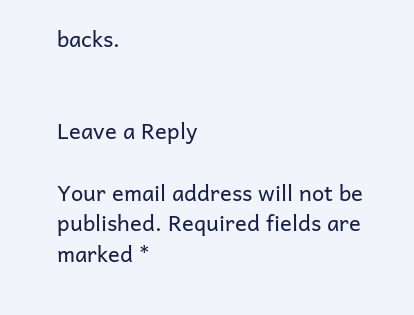backs.


Leave a Reply

Your email address will not be published. Required fields are marked *